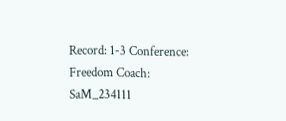Record: 1-3 Conference: Freedom Coach: SaM_234111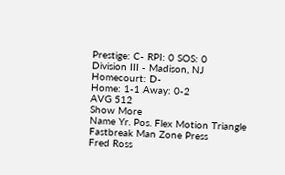Prestige: C- RPI: 0 SOS: 0
Division III - Madison, NJ
Homecourt: D-
Home: 1-1 Away: 0-2
AVG 512
Show More
Name Yr. Pos. Flex Motion Triangle Fastbreak Man Zone Press
Fred Ross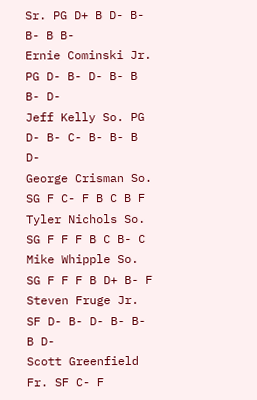Sr. PG D+ B D- B- B- B B-
Ernie Cominski Jr. PG D- B- D- B- B B- D-
Jeff Kelly So. PG D- B- C- B- B- B D-
George Crisman So. SG F C- F B C B F
Tyler Nichols So. SG F F F B C B- C
Mike Whipple So. SG F F F B D+ B- F
Steven Fruge Jr. SF D- B- D- B- B- B D-
Scott Greenfield Fr. SF C- F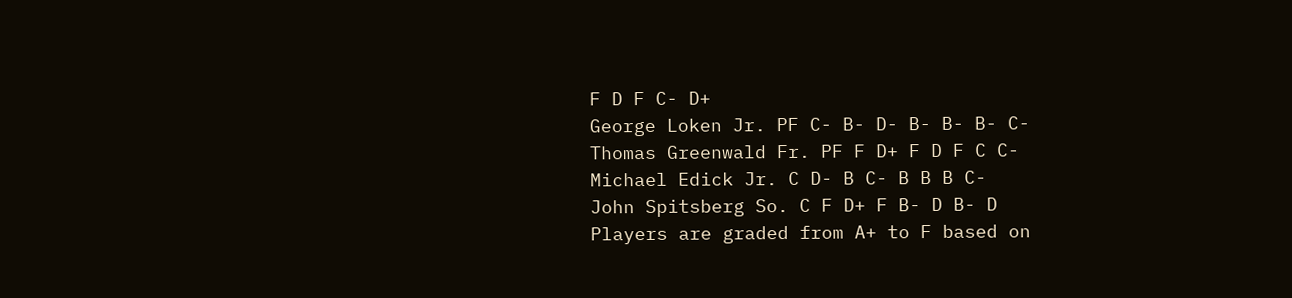F D F C- D+
George Loken Jr. PF C- B- D- B- B- B- C-
Thomas Greenwald Fr. PF F D+ F D F C C-
Michael Edick Jr. C D- B C- B B B C-
John Spitsberg So. C F D+ F B- D B- D
Players are graded from A+ to F based on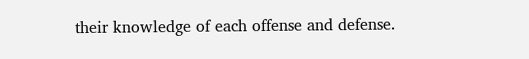their knowledge of each offense and defense.